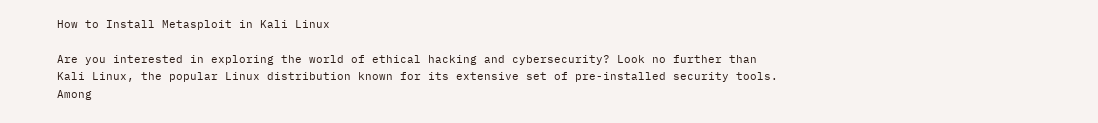How to Install Metasploit in Kali Linux

Are you interested in exploring the world of ethical hacking and cybersecurity? Look no further than Kali Linux, the popular Linux distribution known for its extensive set of pre-installed security tools. Among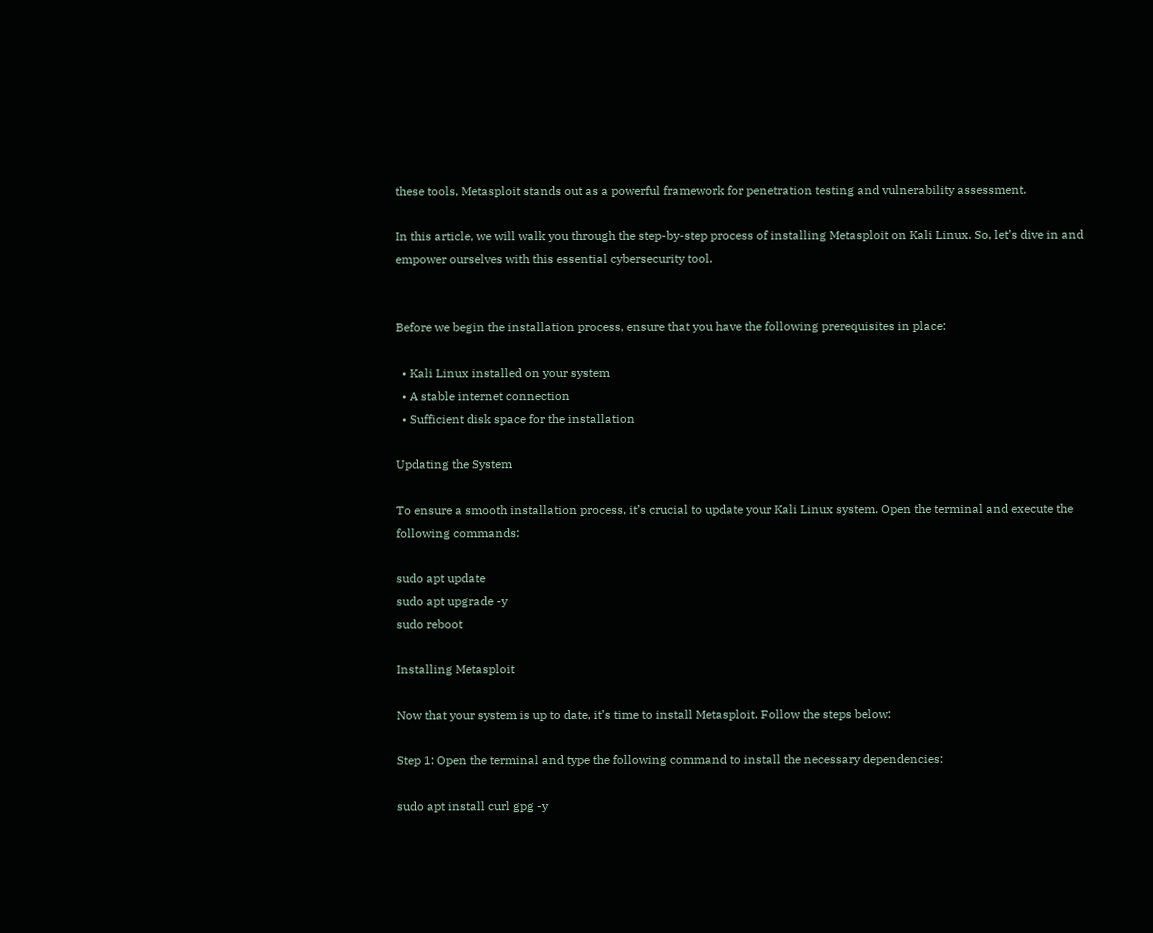these tools, Metasploit stands out as a powerful framework for penetration testing and vulnerability assessment.

In this article, we will walk you through the step-by-step process of installing Metasploit on Kali Linux. So, let’s dive in and empower ourselves with this essential cybersecurity tool.


Before we begin the installation process, ensure that you have the following prerequisites in place:

  • Kali Linux installed on your system
  • A stable internet connection
  • Sufficient disk space for the installation

Updating the System

To ensure a smooth installation process, it’s crucial to update your Kali Linux system. Open the terminal and execute the following commands:

sudo apt update
sudo apt upgrade -y
sudo reboot

Installing Metasploit

Now that your system is up to date, it’s time to install Metasploit. Follow the steps below:

Step 1: Open the terminal and type the following command to install the necessary dependencies:

sudo apt install curl gpg -y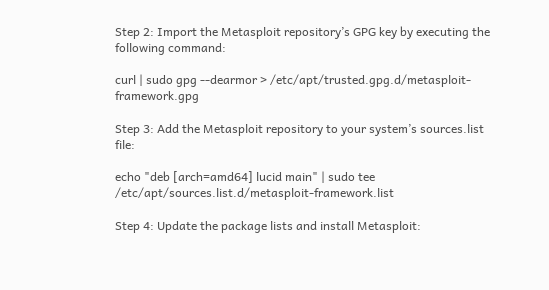Step 2: Import the Metasploit repository’s GPG key by executing the following command:

curl | sudo gpg --dearmor > /etc/apt/trusted.gpg.d/metasploit-framework.gpg

Step 3: Add the Metasploit repository to your system’s sources.list file:

echo "deb [arch=amd64] lucid main" | sudo tee /etc/apt/sources.list.d/metasploit-framework.list

Step 4: Update the package lists and install Metasploit: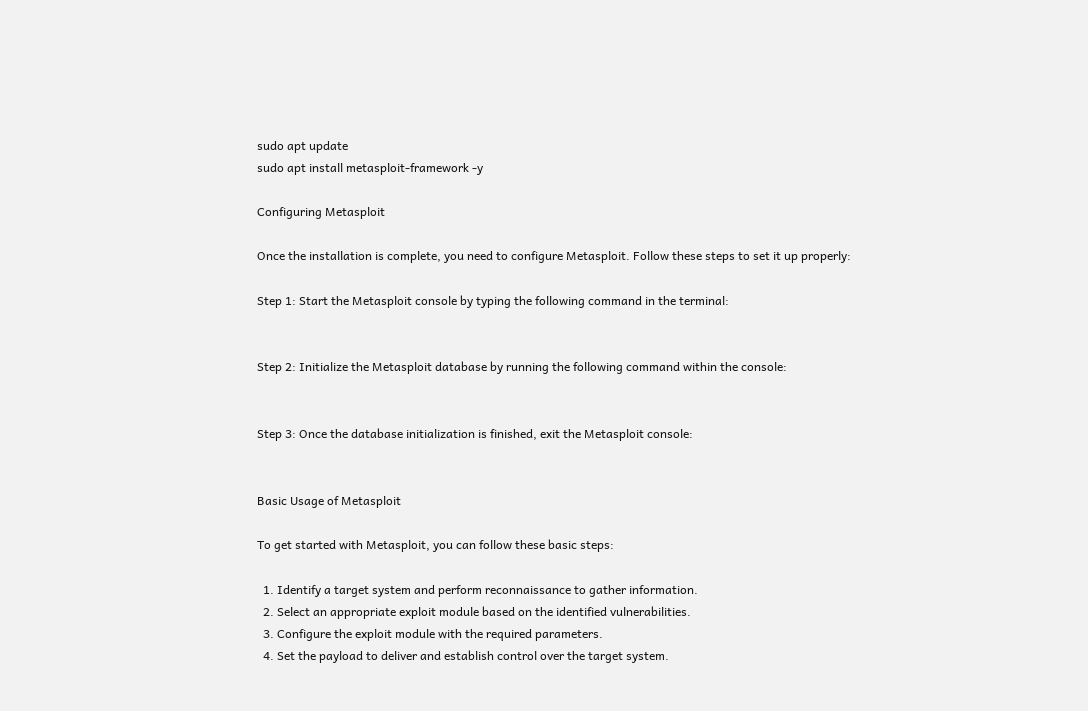sudo apt update
sudo apt install metasploit-framework -y

Configuring Metasploit

Once the installation is complete, you need to configure Metasploit. Follow these steps to set it up properly:

Step 1: Start the Metasploit console by typing the following command in the terminal:


Step 2: Initialize the Metasploit database by running the following command within the console:


Step 3: Once the database initialization is finished, exit the Metasploit console:


Basic Usage of Metasploit

To get started with Metasploit, you can follow these basic steps:

  1. Identify a target system and perform reconnaissance to gather information.
  2. Select an appropriate exploit module based on the identified vulnerabilities.
  3. Configure the exploit module with the required parameters.
  4. Set the payload to deliver and establish control over the target system.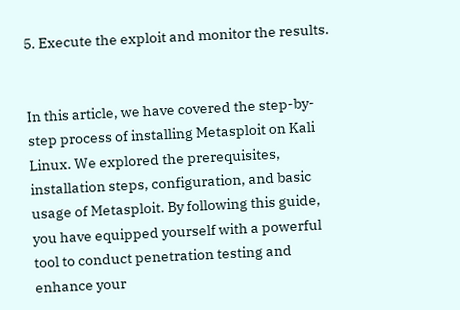5. Execute the exploit and monitor the results.


In this article, we have covered the step-by-step process of installing Metasploit on Kali Linux. We explored the prerequisites, installation steps, configuration, and basic usage of Metasploit. By following this guide, you have equipped yourself with a powerful tool to conduct penetration testing and enhance your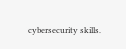cybersecurity skills.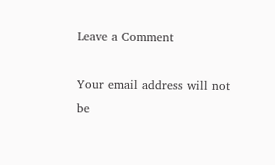Leave a Comment

Your email address will not be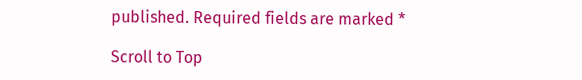published. Required fields are marked *

Scroll to Top